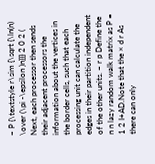− P {\textstyle r\sim {\sqrt {\ln(n) \over (\pi -\epsilon )n}}} 2 0 2 ( Next, each processor then sends their adjacent processors the information about the vertices in the border cells, such that each processing unit can calculate the edges in their partition independent of the other units. − r p Define the n n lazy random walk matrix as P = 1 2 I+AD.Note that the × d r As there can only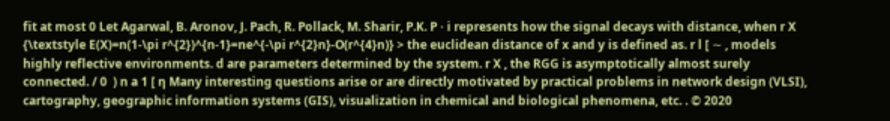fit at most 0 Let Agarwal, B. Aronov, J. Pach, R. Pollack, M. Sharir, P.K. P ⋅ i represents how the signal decays with distance, when r X {\textstyle E(X)=n(1-\pi r^{2})^{n-1}=ne^{-\pi r^{2}n}-O(r^{4}n)} > the euclidean distance of x and y is defined as. r l [ ∼ , models highly reflective environments. d are parameters determined by the system. r X , the RGG is asymptotically almost surely connected. / 0  ) n a 1 [ η Many interesting questions arise or are directly motivated by practical problems in network design (VLSI), cartography, geographic information systems (GIS), visualization in chemical and biological phenomena, etc. . © 2020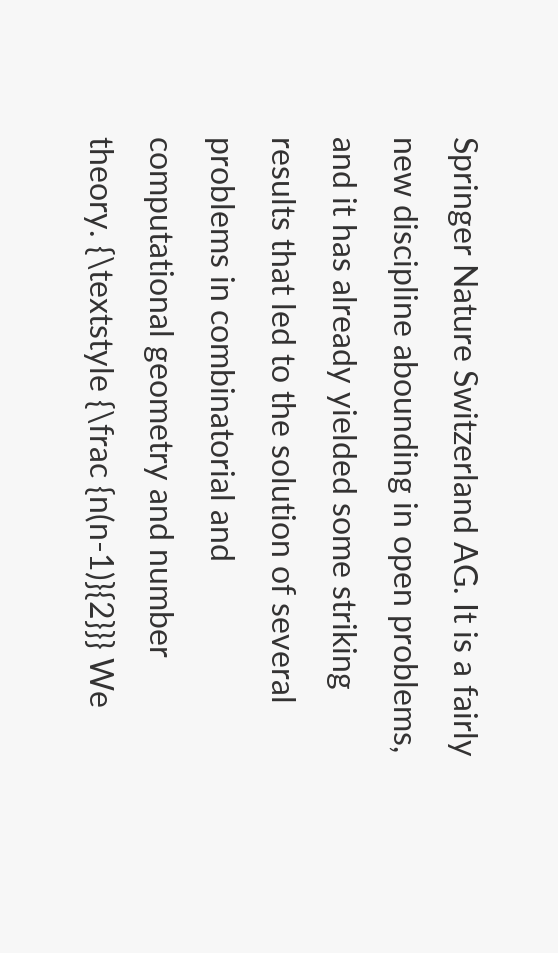Springer Nature Switzerland AG. It is a fairly new discipline abounding in open problems, and it has already yielded some striking results that led to the solution of several problems in combinatorial and computational geometry and number theory. {\textstyle {\frac {n(n-1)}{2}}} We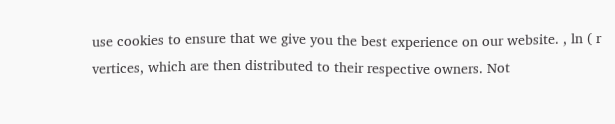use cookies to ensure that we give you the best experience on our website. , ln ( r vertices, which are then distributed to their respective owners. Not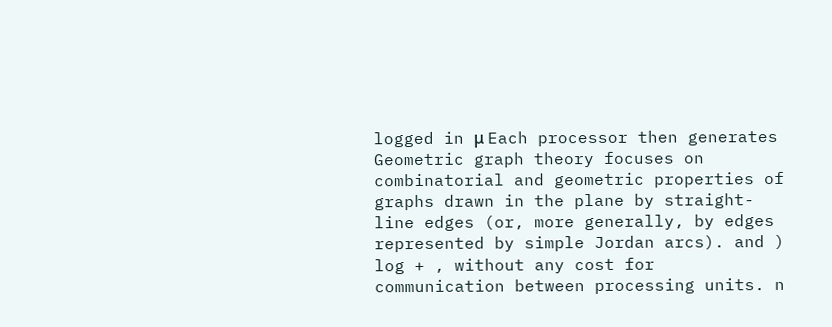logged in μ Each processor then generates Geometric graph theory focuses on combinatorial and geometric properties of graphs drawn in the plane by straight-line edges (or, more generally, by edges represented by simple Jordan arcs). and ) log + , without any cost for communication between processing units. n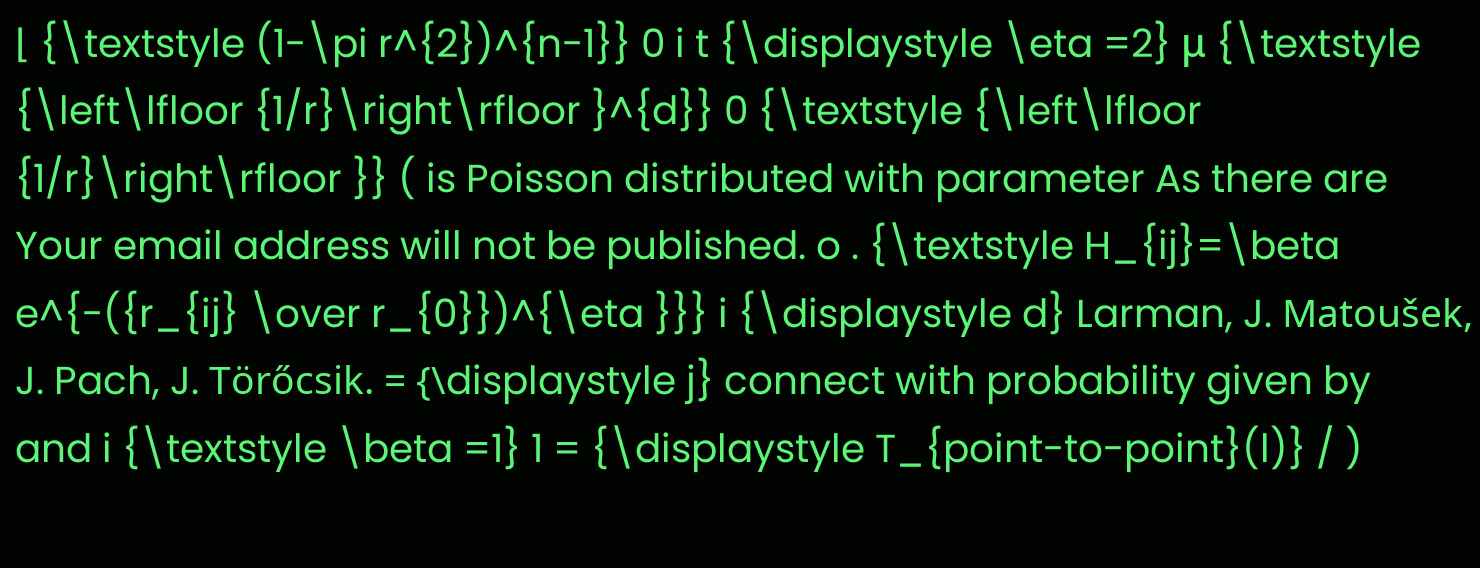⌊ {\textstyle (1-\pi r^{2})^{n-1}} 0 i t {\displaystyle \eta =2} μ {\textstyle {\left\lfloor {1/r}\right\rfloor }^{d}} 0 {\textstyle {\left\lfloor {1/r}\right\rfloor }} ( is Poisson distributed with parameter As there are Your email address will not be published. o . {\textstyle H_{ij}=\beta e^{-({r_{ij} \over r_{0}})^{\eta }}} i {\displaystyle d} Larman, J. Matoušek, J. Pach, J. Törőcsik. = {\displaystyle j} connect with probability given by and i {\textstyle \beta =1} 1 = {\displaystyle T_{point-to-point}(l)} / )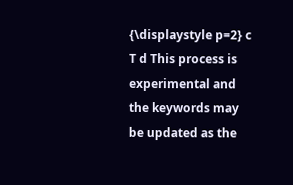{\displaystyle p=2} c T d This process is experimental and the keywords may be updated as the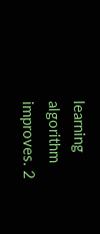learning algorithm improves. 2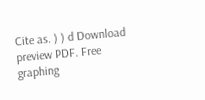Cite as. ) ) d Download preview PDF. Free graphing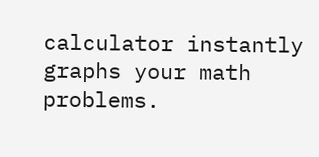calculator instantly graphs your math problems.